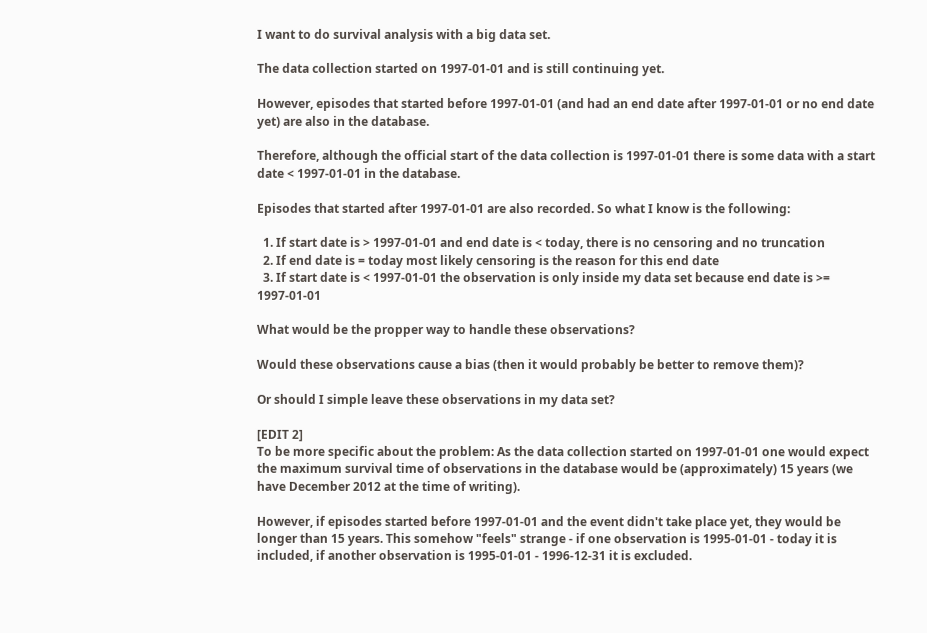I want to do survival analysis with a big data set.

The data collection started on 1997-01-01 and is still continuing yet.

However, episodes that started before 1997-01-01 (and had an end date after 1997-01-01 or no end date yet) are also in the database.

Therefore, although the official start of the data collection is 1997-01-01 there is some data with a start date < 1997-01-01 in the database.

Episodes that started after 1997-01-01 are also recorded. So what I know is the following:

  1. If start date is > 1997-01-01 and end date is < today, there is no censoring and no truncation
  2. If end date is = today most likely censoring is the reason for this end date
  3. If start date is < 1997-01-01 the observation is only inside my data set because end date is >= 1997-01-01

What would be the propper way to handle these observations?

Would these observations cause a bias (then it would probably be better to remove them)?

Or should I simple leave these observations in my data set?

[EDIT 2]
To be more specific about the problem: As the data collection started on 1997-01-01 one would expect the maximum survival time of observations in the database would be (approximately) 15 years (we have December 2012 at the time of writing).

However, if episodes started before 1997-01-01 and the event didn't take place yet, they would be longer than 15 years. This somehow "feels" strange - if one observation is 1995-01-01 - today it is included, if another observation is 1995-01-01 - 1996-12-31 it is excluded.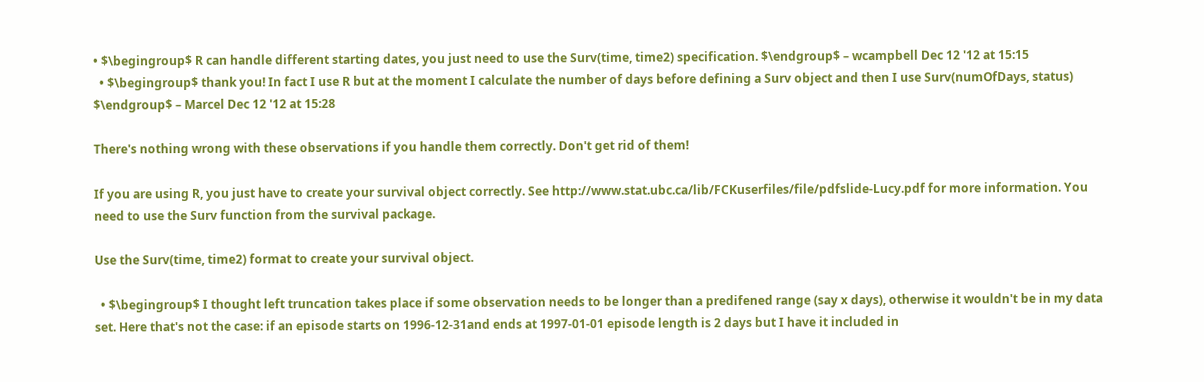• $\begingroup$ R can handle different starting dates, you just need to use the Surv(time, time2) specification. $\endgroup$ – wcampbell Dec 12 '12 at 15:15
  • $\begingroup$ thank you! In fact I use R but at the moment I calculate the number of days before defining a Surv object and then I use Surv(numOfDays, status) $\endgroup$ – Marcel Dec 12 '12 at 15:28

There's nothing wrong with these observations if you handle them correctly. Don't get rid of them!

If you are using R, you just have to create your survival object correctly. See http://www.stat.ubc.ca/lib/FCKuserfiles/file/pdfslide-Lucy.pdf for more information. You need to use the Surv function from the survival package.

Use the Surv(time, time2) format to create your survival object.

  • $\begingroup$ I thought left truncation takes place if some observation needs to be longer than a predifened range (say x days), otherwise it wouldn't be in my data set. Here that's not the case: if an episode starts on 1996-12-31and ends at 1997-01-01 episode length is 2 days but I have it included in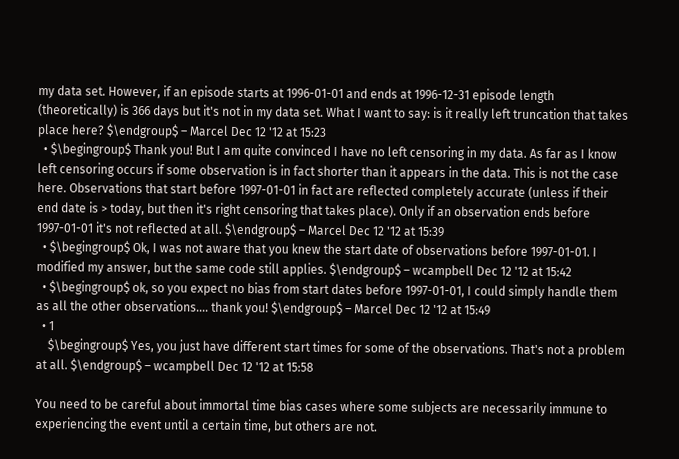my data set. However, if an episode starts at 1996-01-01 and ends at 1996-12-31 episode length (theoretically) is 366 days but it's not in my data set. What I want to say: is it really left truncation that takes place here? $\endgroup$ – Marcel Dec 12 '12 at 15:23
  • $\begingroup$ Thank you! But I am quite convinced I have no left censoring in my data. As far as I know left censoring occurs if some observation is in fact shorter than it appears in the data. This is not the case here. Observations that start before 1997-01-01 in fact are reflected completely accurate (unless if their end date is > today, but then it's right censoring that takes place). Only if an observation ends before 1997-01-01 it's not reflected at all. $\endgroup$ – Marcel Dec 12 '12 at 15:39
  • $\begingroup$ Ok, I was not aware that you knew the start date of observations before 1997-01-01. I modified my answer, but the same code still applies. $\endgroup$ – wcampbell Dec 12 '12 at 15:42
  • $\begingroup$ ok, so you expect no bias from start dates before 1997-01-01, I could simply handle them as all the other observations.... thank you! $\endgroup$ – Marcel Dec 12 '12 at 15:49
  • 1
    $\begingroup$ Yes, you just have different start times for some of the observations. That's not a problem at all. $\endgroup$ – wcampbell Dec 12 '12 at 15:58

You need to be careful about immortal time bias cases where some subjects are necessarily immune to experiencing the event until a certain time, but others are not.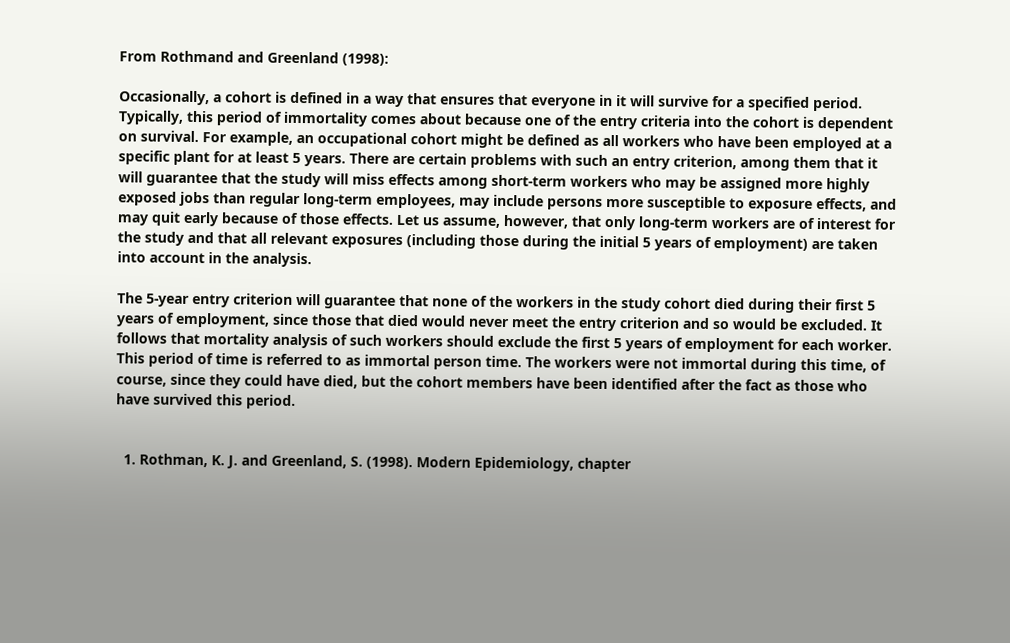From Rothmand and Greenland (1998):

Occasionally, a cohort is defined in a way that ensures that everyone in it will survive for a specified period. Typically, this period of immortality comes about because one of the entry criteria into the cohort is dependent on survival. For example, an occupational cohort might be defined as all workers who have been employed at a specific plant for at least 5 years. There are certain problems with such an entry criterion, among them that it will guarantee that the study will miss effects among short-term workers who may be assigned more highly exposed jobs than regular long-term employees, may include persons more susceptible to exposure effects, and may quit early because of those effects. Let us assume, however, that only long-term workers are of interest for the study and that all relevant exposures (including those during the initial 5 years of employment) are taken into account in the analysis.

The 5-year entry criterion will guarantee that none of the workers in the study cohort died during their first 5 years of employment, since those that died would never meet the entry criterion and so would be excluded. It follows that mortality analysis of such workers should exclude the first 5 years of employment for each worker. This period of time is referred to as immortal person time. The workers were not immortal during this time, of course, since they could have died, but the cohort members have been identified after the fact as those who have survived this period.


  1. Rothman, K. J. and Greenland, S. (1998). Modern Epidemiology, chapter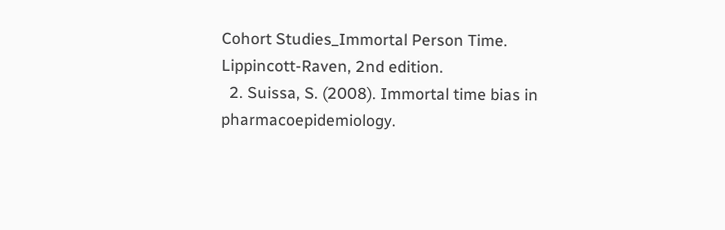Cohort Studies_Immortal Person Time. Lippincott-Raven, 2nd edition.
  2. Suissa, S. (2008). Immortal time bias in pharmacoepidemiology.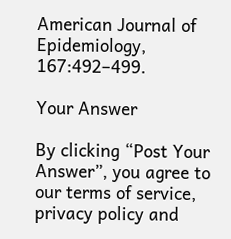American Journal of Epidemiology, 167:492–499.

Your Answer

By clicking “Post Your Answer”, you agree to our terms of service, privacy policy and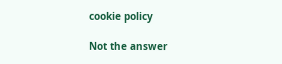cookie policy

Not the answer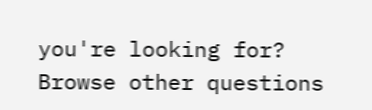you're looking for? Browse other questions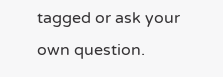tagged or ask your own question.